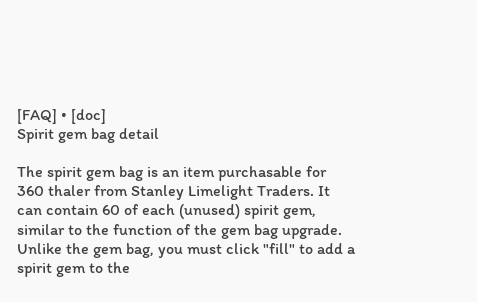[FAQ] • [doc]
Spirit gem bag detail

The spirit gem bag is an item purchasable for 360 thaler from Stanley Limelight Traders. It can contain 60 of each (unused) spirit gem, similar to the function of the gem bag upgrade. Unlike the gem bag, you must click "fill" to add a spirit gem to the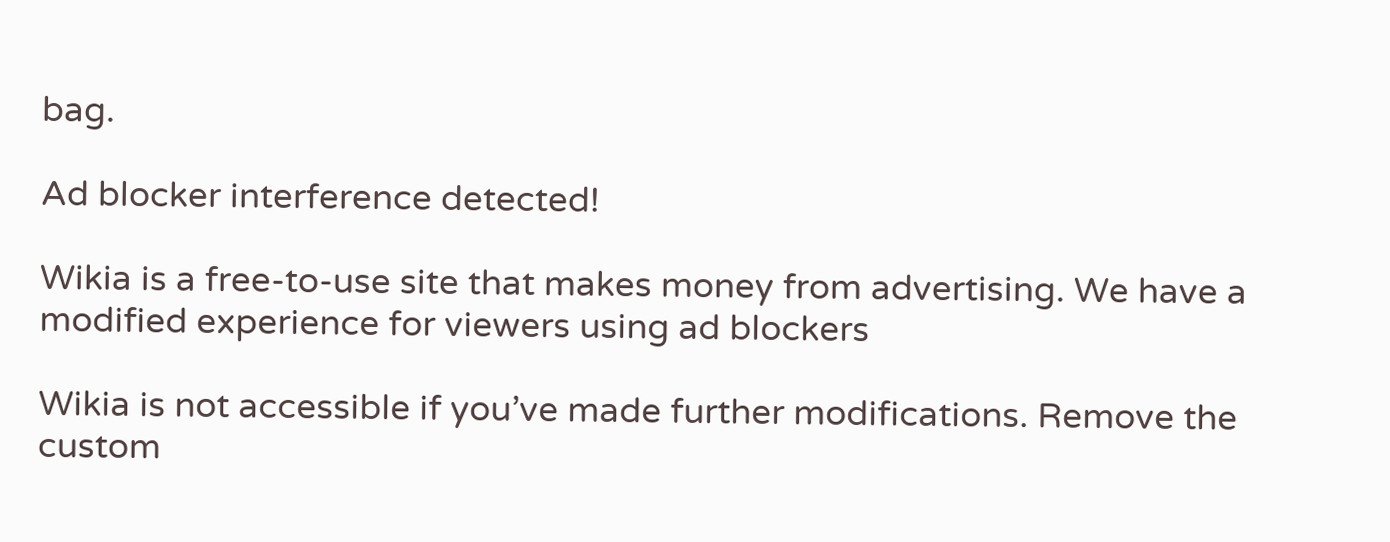bag.

Ad blocker interference detected!

Wikia is a free-to-use site that makes money from advertising. We have a modified experience for viewers using ad blockers

Wikia is not accessible if you’ve made further modifications. Remove the custom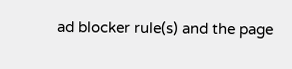ad blocker rule(s) and the page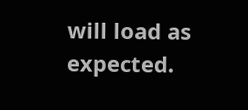will load as expected.